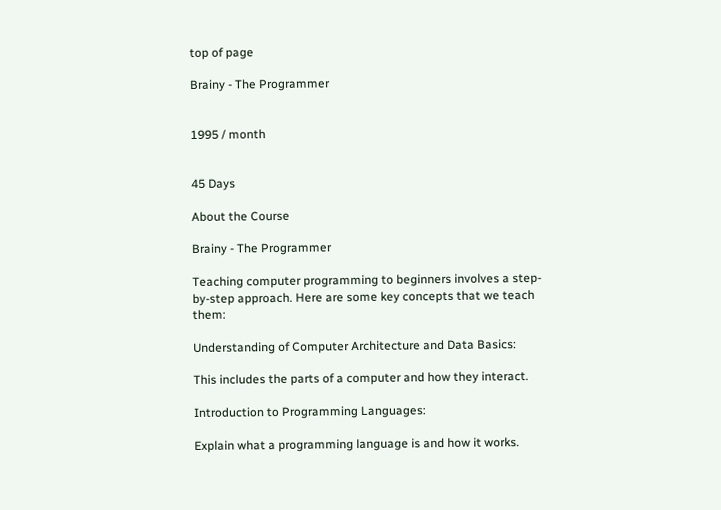top of page

Brainy - The Programmer


1995 / month


45 Days

About the Course

Brainy - The Programmer

Teaching computer programming to beginners involves a step-by-step approach. Here are some key concepts that we teach them:

Understanding of Computer Architecture and Data Basics:

This includes the parts of a computer and how they interact.

Introduction to Programming Languages:

Explain what a programming language is and how it works.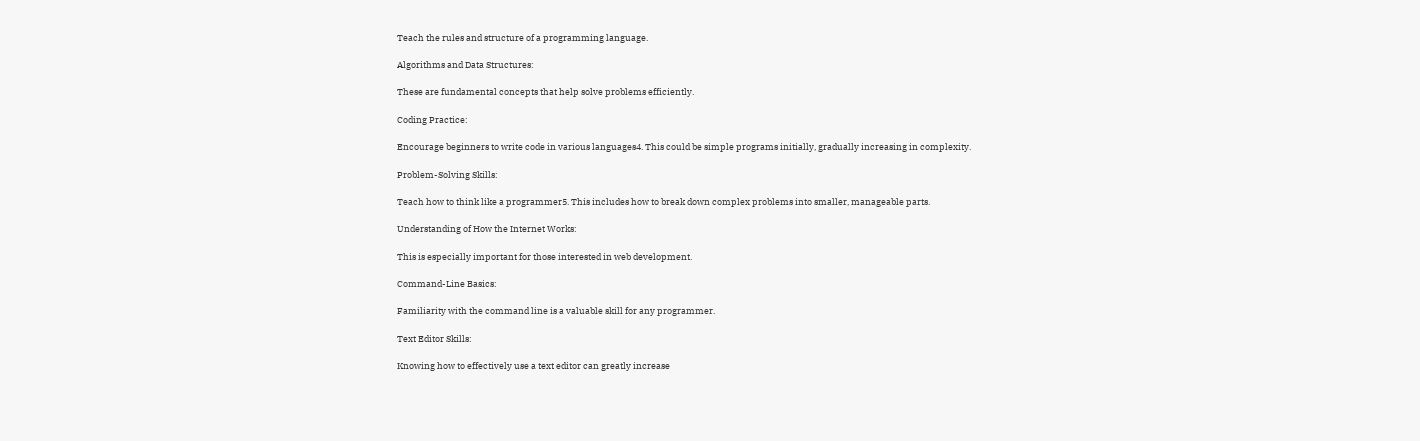Teach the rules and structure of a programming language.

Algorithms and Data Structures:

These are fundamental concepts that help solve problems efficiently.

Coding Practice:

Encourage beginners to write code in various languages4. This could be simple programs initially, gradually increasing in complexity.

Problem-Solving Skills:

Teach how to think like a programmer5. This includes how to break down complex problems into smaller, manageable parts.

Understanding of How the Internet Works:

This is especially important for those interested in web development.

Command-Line Basics:

Familiarity with the command line is a valuable skill for any programmer.

Text Editor Skills:

Knowing how to effectively use a text editor can greatly increase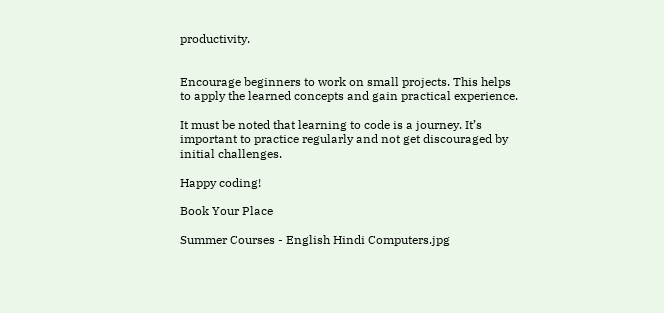productivity.


Encourage beginners to work on small projects. This helps to apply the learned concepts and gain practical experience.

It must be noted that learning to code is a journey. It’s important to practice regularly and not get discouraged by initial challenges.

Happy coding!

Book Your Place

Summer Courses - English Hindi Computers.jpg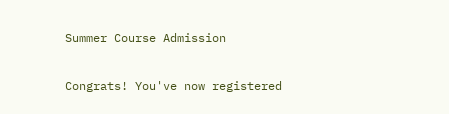Summer Course Admission

Congrats! You've now registered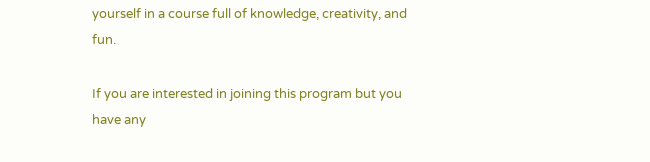yourself in a course full of knowledge, creativity, and fun.

If you are interested in joining this program but you have any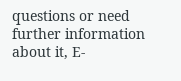questions or need further information about it, E-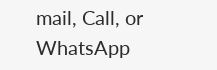mail, Call, or WhatsApp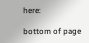here:

bottom of page